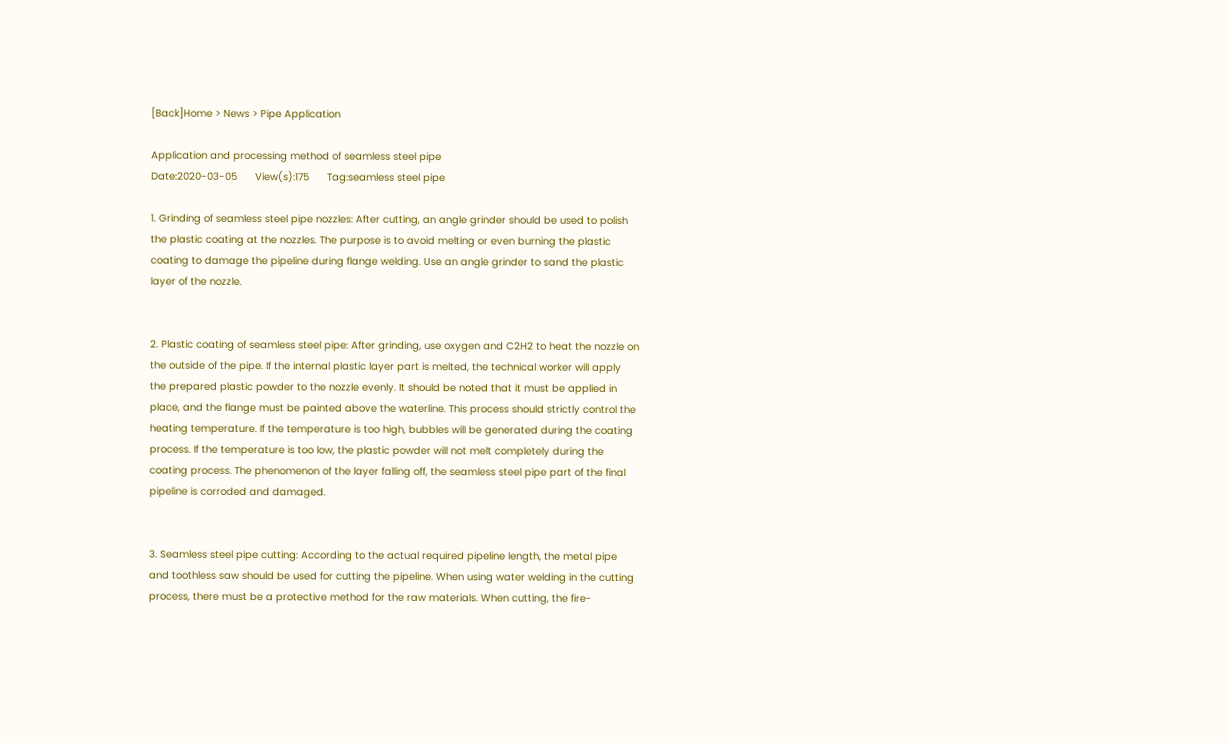[Back]Home > News > Pipe Application

Application and processing method of seamless steel pipe
Date:2020-03-05      View(s):175      Tag:seamless steel pipe

1. Grinding of seamless steel pipe nozzles: After cutting, an angle grinder should be used to polish the plastic coating at the nozzles. The purpose is to avoid melting or even burning the plastic coating to damage the pipeline during flange welding. Use an angle grinder to sand the plastic layer of the nozzle.


2. Plastic coating of seamless steel pipe: After grinding, use oxygen and C2H2 to heat the nozzle on the outside of the pipe. If the internal plastic layer part is melted, the technical worker will apply the prepared plastic powder to the nozzle evenly. It should be noted that it must be applied in place, and the flange must be painted above the waterline. This process should strictly control the heating temperature. If the temperature is too high, bubbles will be generated during the coating process. If the temperature is too low, the plastic powder will not melt completely during the coating process. The phenomenon of the layer falling off, the seamless steel pipe part of the final pipeline is corroded and damaged.


3. Seamless steel pipe cutting: According to the actual required pipeline length, the metal pipe and toothless saw should be used for cutting the pipeline. When using water welding in the cutting process, there must be a protective method for the raw materials. When cutting, the fire-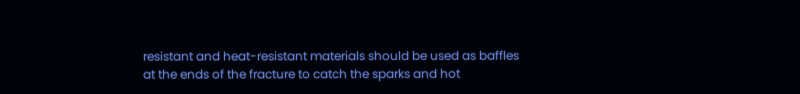resistant and heat-resistant materials should be used as baffles at the ends of the fracture to catch the sparks and hot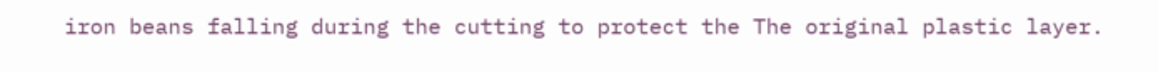iron beans falling during the cutting to protect the The original plastic layer.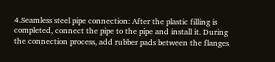4.Seamless steel pipe connection: After the plastic filling is completed, connect the pipe to the pipe and install it. During the connection process, add rubber pads between the flanges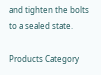and tighten the bolts to a sealed state.

Products Category